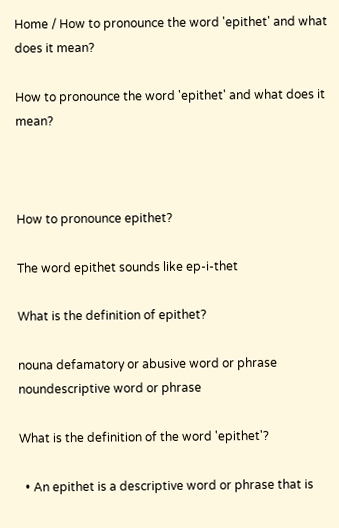Home / How to pronounce the word 'epithet' and what does it mean?

How to pronounce the word 'epithet' and what does it mean?



How to pronounce epithet?

The word epithet sounds like ep-i-thet

What is the definition of epithet?

nouna defamatory or abusive word or phrase
noundescriptive word or phrase

What is the definition of the word 'epithet'?

  • An epithet is a descriptive word or phrase that is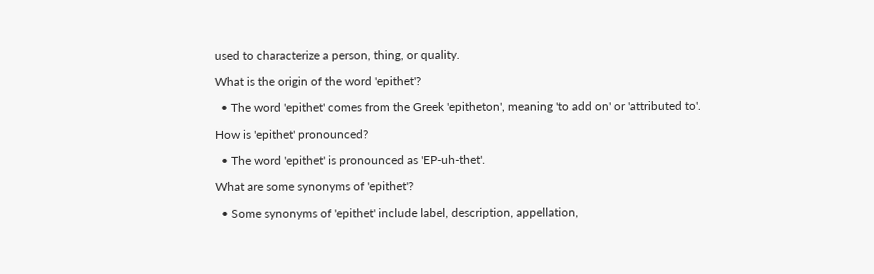used to characterize a person, thing, or quality.

What is the origin of the word 'epithet'?

  • The word 'epithet' comes from the Greek 'epitheton', meaning 'to add on' or 'attributed to'.

How is 'epithet' pronounced?

  • The word 'epithet' is pronounced as 'EP-uh-thet'.

What are some synonyms of 'epithet'?

  • Some synonyms of 'epithet' include label, description, appellation,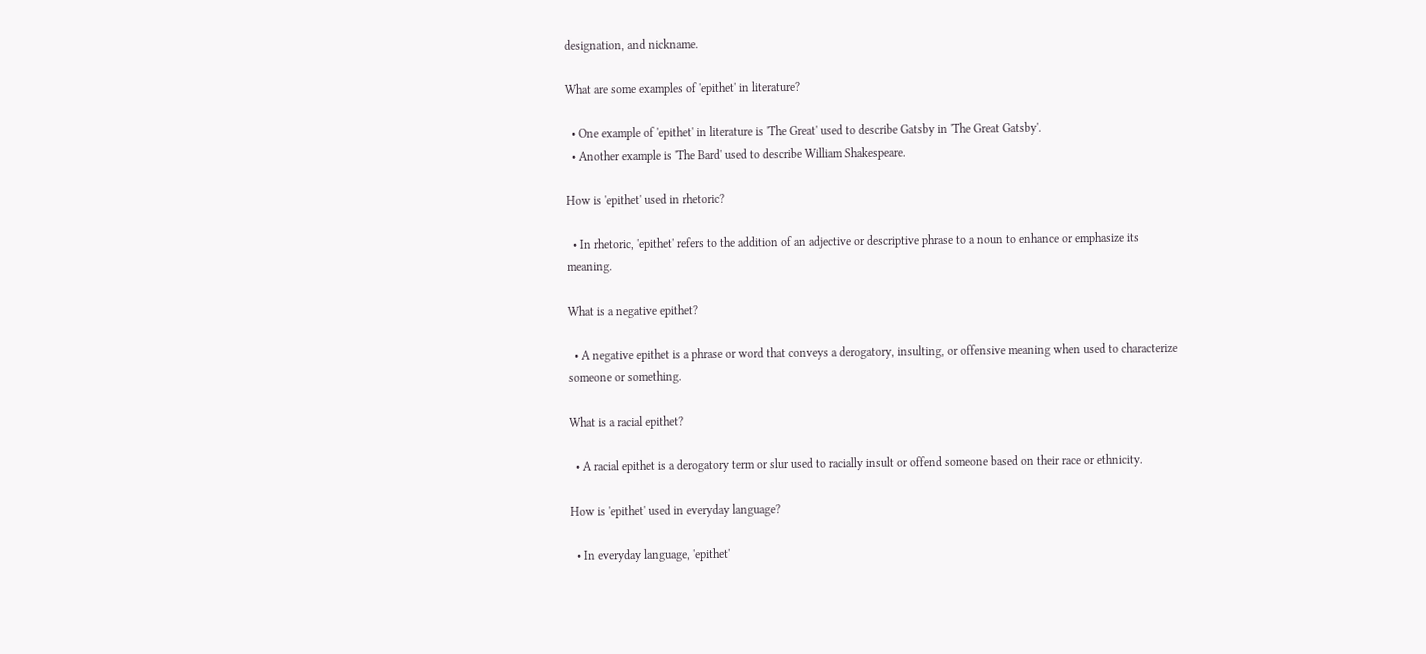designation, and nickname.

What are some examples of 'epithet' in literature?

  • One example of 'epithet' in literature is 'The Great' used to describe Gatsby in 'The Great Gatsby'.
  • Another example is 'The Bard' used to describe William Shakespeare.

How is 'epithet' used in rhetoric?

  • In rhetoric, 'epithet' refers to the addition of an adjective or descriptive phrase to a noun to enhance or emphasize its meaning.

What is a negative epithet?

  • A negative epithet is a phrase or word that conveys a derogatory, insulting, or offensive meaning when used to characterize someone or something.

What is a racial epithet?

  • A racial epithet is a derogatory term or slur used to racially insult or offend someone based on their race or ethnicity.

How is 'epithet' used in everyday language?

  • In everyday language, 'epithet'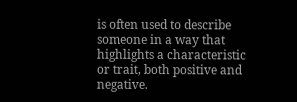is often used to describe someone in a way that highlights a characteristic or trait, both positive and negative.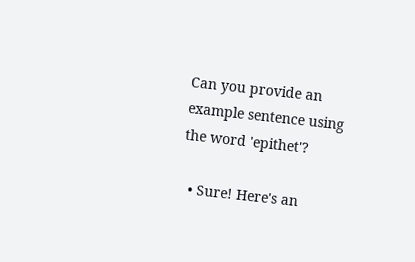Can you provide an example sentence using the word 'epithet'?

  • Sure! Here's an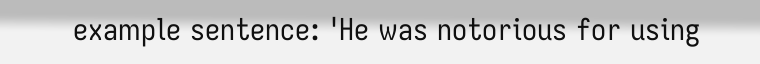example sentence: 'He was notorious for using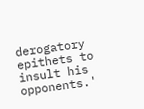derogatory epithets to insult his opponents.'